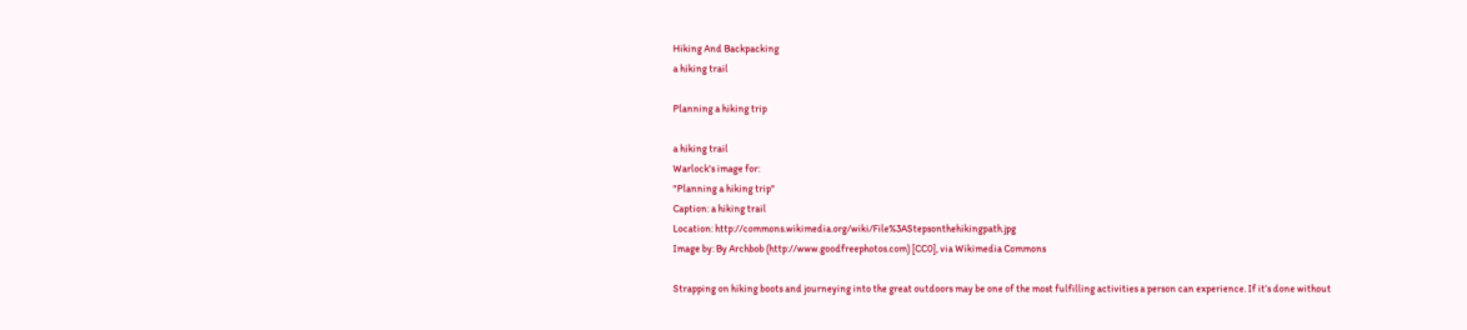Hiking And Backpacking
a hiking trail

Planning a hiking trip

a hiking trail
Warlock's image for:
"Planning a hiking trip"
Caption: a hiking trail
Location: http://commons.wikimedia.org/wiki/File%3AStepsonthehikingpath.jpg
Image by: By Archbob (http://www.goodfreephotos.com) [CC0], via Wikimedia Commons

Strapping on hiking boots and journeying into the great outdoors may be one of the most fulfilling activities a person can experience. If it’s done without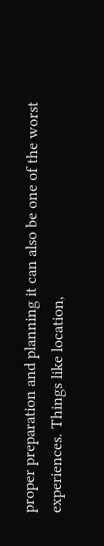proper preparation and planning it can also be one of the worst experiences. Things like location,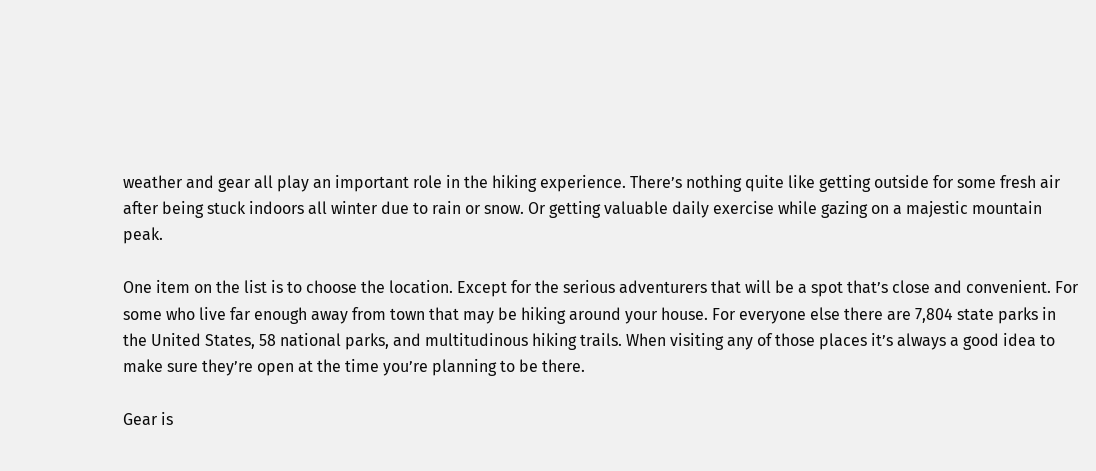weather and gear all play an important role in the hiking experience. There’s nothing quite like getting outside for some fresh air after being stuck indoors all winter due to rain or snow. Or getting valuable daily exercise while gazing on a majestic mountain peak.

One item on the list is to choose the location. Except for the serious adventurers that will be a spot that’s close and convenient. For some who live far enough away from town that may be hiking around your house. For everyone else there are 7,804 state parks in the United States, 58 national parks, and multitudinous hiking trails. When visiting any of those places it’s always a good idea to make sure they’re open at the time you’re planning to be there.

Gear is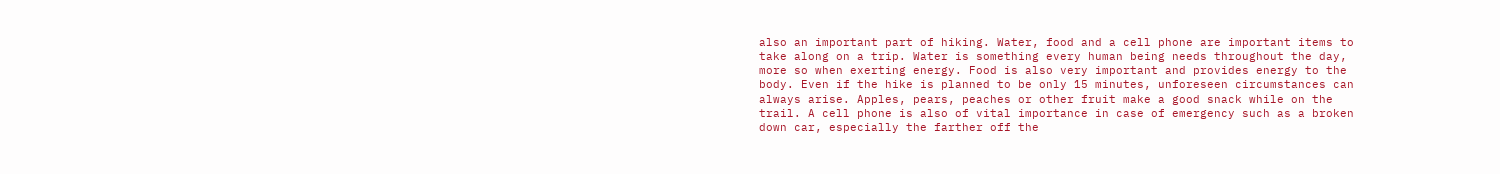also an important part of hiking. Water, food and a cell phone are important items to take along on a trip. Water is something every human being needs throughout the day, more so when exerting energy. Food is also very important and provides energy to the body. Even if the hike is planned to be only 15 minutes, unforeseen circumstances can always arise. Apples, pears, peaches or other fruit make a good snack while on the trail. A cell phone is also of vital importance in case of emergency such as a broken down car, especially the farther off the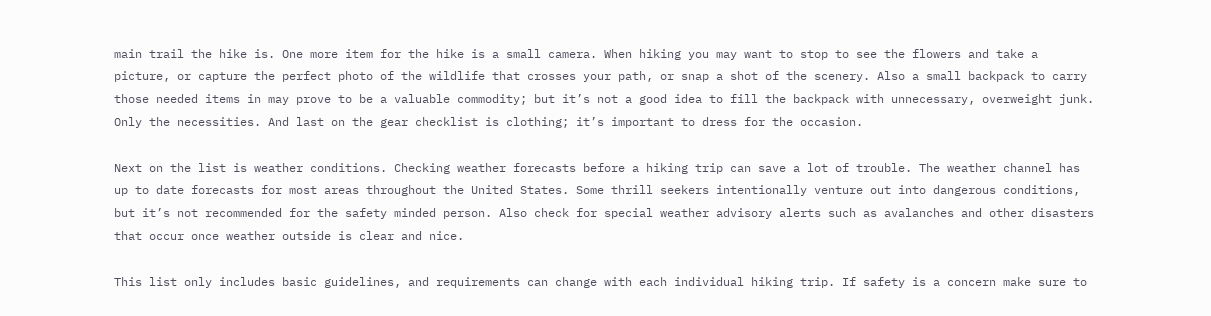main trail the hike is. One more item for the hike is a small camera. When hiking you may want to stop to see the flowers and take a picture, or capture the perfect photo of the wildlife that crosses your path, or snap a shot of the scenery. Also a small backpack to carry those needed items in may prove to be a valuable commodity; but it’s not a good idea to fill the backpack with unnecessary, overweight junk. Only the necessities. And last on the gear checklist is clothing; it’s important to dress for the occasion.

Next on the list is weather conditions. Checking weather forecasts before a hiking trip can save a lot of trouble. The weather channel has up to date forecasts for most areas throughout the United States. Some thrill seekers intentionally venture out into dangerous conditions, but it’s not recommended for the safety minded person. Also check for special weather advisory alerts such as avalanches and other disasters that occur once weather outside is clear and nice.

This list only includes basic guidelines, and requirements can change with each individual hiking trip. If safety is a concern make sure to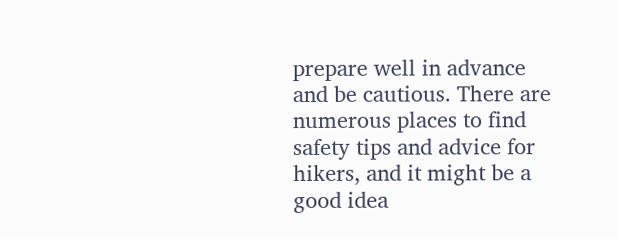prepare well in advance and be cautious. There are numerous places to find safety tips and advice for hikers, and it might be a good idea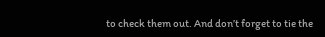to check them out. And don’t forget to tie the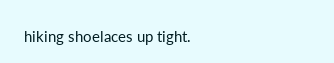hiking shoelaces up tight.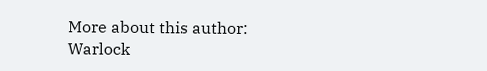More about this author: Warlock